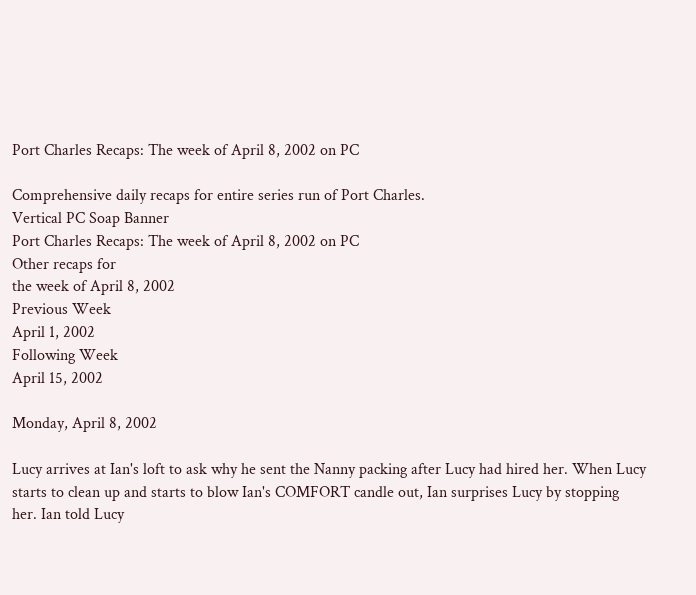Port Charles Recaps: The week of April 8, 2002 on PC

Comprehensive daily recaps for entire series run of Port Charles.
Vertical PC Soap Banner
Port Charles Recaps: The week of April 8, 2002 on PC
Other recaps for
the week of April 8, 2002
Previous Week
April 1, 2002
Following Week
April 15, 2002

Monday, April 8, 2002

Lucy arrives at Ian's loft to ask why he sent the Nanny packing after Lucy had hired her. When Lucy starts to clean up and starts to blow Ian's COMFORT candle out, Ian surprises Lucy by stopping her. Ian told Lucy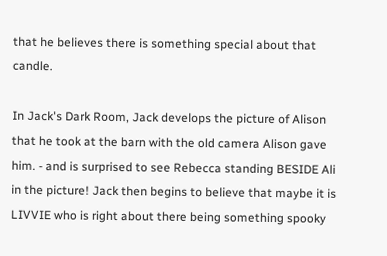that he believes there is something special about that candle.

In Jack's Dark Room, Jack develops the picture of Alison that he took at the barn with the old camera Alison gave him. - and is surprised to see Rebecca standing BESIDE Ali in the picture! Jack then begins to believe that maybe it is LIVVIE who is right about there being something spooky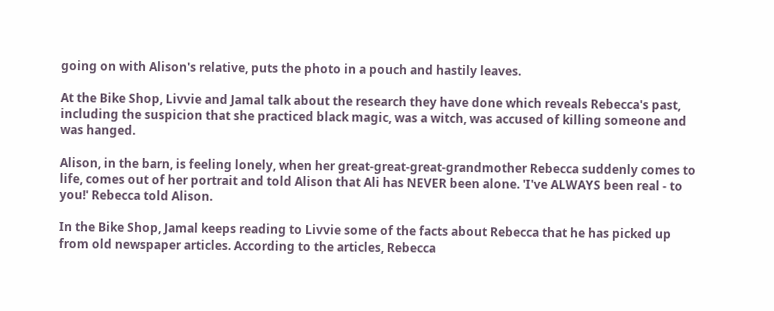going on with Alison's relative, puts the photo in a pouch and hastily leaves.

At the Bike Shop, Livvie and Jamal talk about the research they have done which reveals Rebecca's past, including the suspicion that she practiced black magic, was a witch, was accused of killing someone and was hanged.

Alison, in the barn, is feeling lonely, when her great-great-great-grandmother Rebecca suddenly comes to life, comes out of her portrait and told Alison that Ali has NEVER been alone. 'I've ALWAYS been real - to you!' Rebecca told Alison.

In the Bike Shop, Jamal keeps reading to Livvie some of the facts about Rebecca that he has picked up from old newspaper articles. According to the articles, Rebecca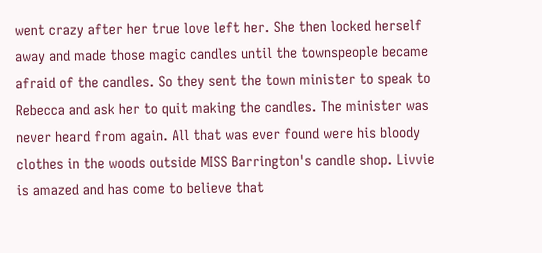went crazy after her true love left her. She then locked herself away and made those magic candles until the townspeople became afraid of the candles. So they sent the town minister to speak to Rebecca and ask her to quit making the candles. The minister was never heard from again. All that was ever found were his bloody clothes in the woods outside MISS Barrington's candle shop. Livvie is amazed and has come to believe that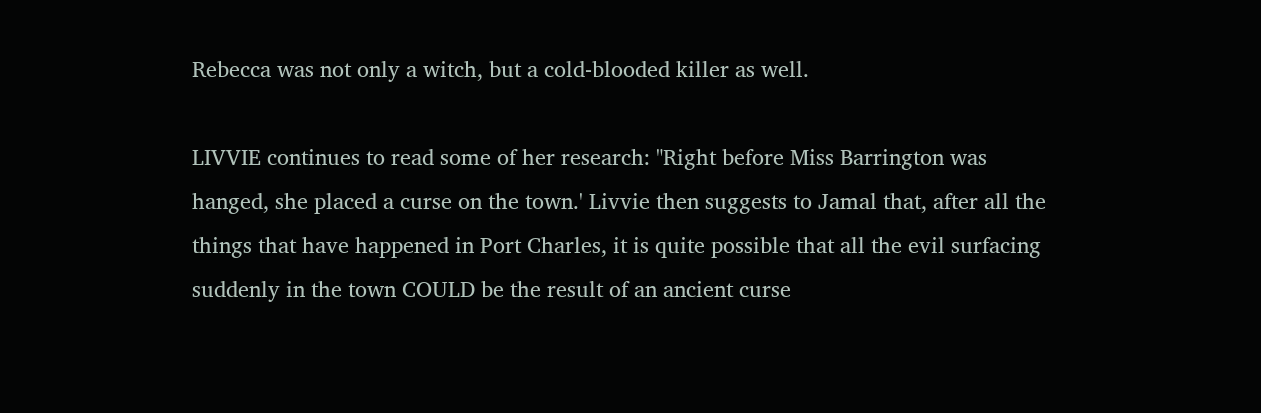Rebecca was not only a witch, but a cold-blooded killer as well.

LIVVIE continues to read some of her research: "Right before Miss Barrington was hanged, she placed a curse on the town.' Livvie then suggests to Jamal that, after all the things that have happened in Port Charles, it is quite possible that all the evil surfacing suddenly in the town COULD be the result of an ancient curse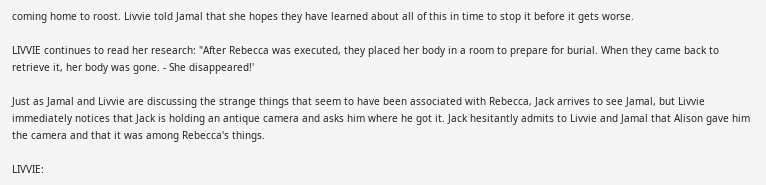coming home to roost. Livvie told Jamal that she hopes they have learned about all of this in time to stop it before it gets worse.

LIVVIE continues to read her research: "After Rebecca was executed, they placed her body in a room to prepare for burial. When they came back to retrieve it, her body was gone. - She disappeared!'

Just as Jamal and Livvie are discussing the strange things that seem to have been associated with Rebecca, Jack arrives to see Jamal, but Livvie immediately notices that Jack is holding an antique camera and asks him where he got it. Jack hesitantly admits to Livvie and Jamal that Alison gave him the camera and that it was among Rebecca's things.

LIVVIE: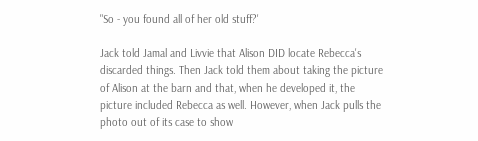"So - you found all of her old stuff?'

Jack told Jamal and Livvie that Alison DID locate Rebecca's discarded things. Then Jack told them about taking the picture of Alison at the barn and that, when he developed it, the picture included Rebecca as well. However, when Jack pulls the photo out of its case to show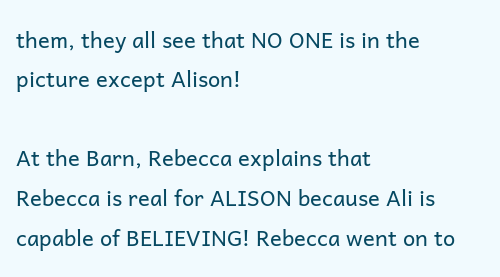them, they all see that NO ONE is in the picture except Alison!

At the Barn, Rebecca explains that Rebecca is real for ALISON because Ali is capable of BELIEVING! Rebecca went on to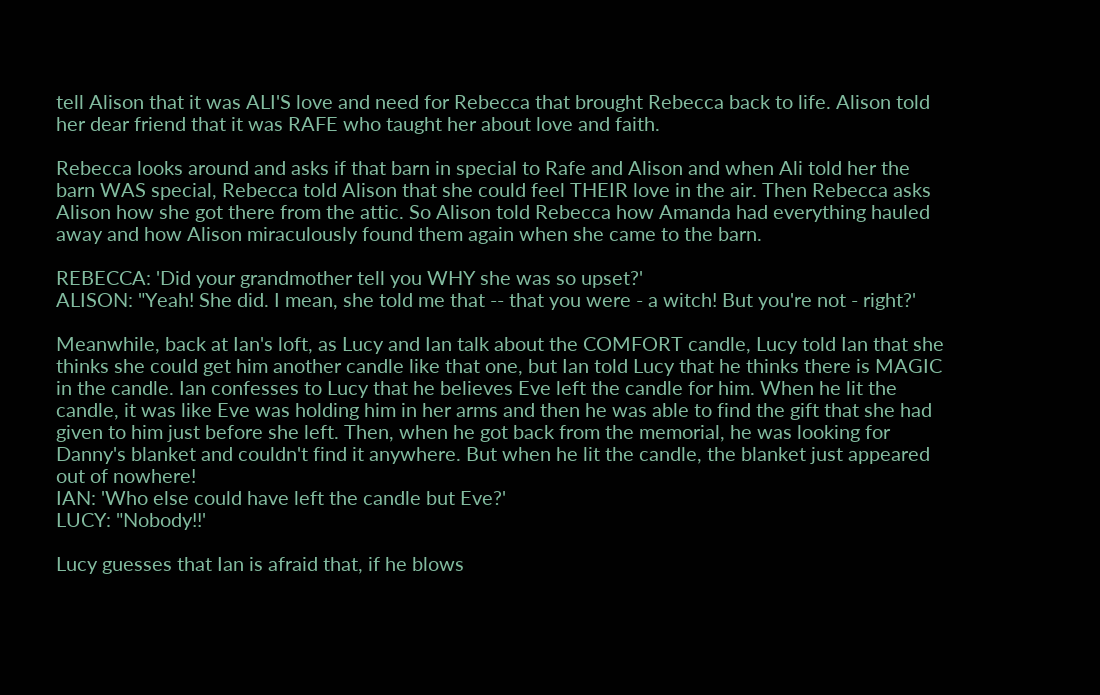tell Alison that it was ALI'S love and need for Rebecca that brought Rebecca back to life. Alison told her dear friend that it was RAFE who taught her about love and faith.

Rebecca looks around and asks if that barn in special to Rafe and Alison and when Ali told her the barn WAS special, Rebecca told Alison that she could feel THEIR love in the air. Then Rebecca asks Alison how she got there from the attic. So Alison told Rebecca how Amanda had everything hauled away and how Alison miraculously found them again when she came to the barn.

REBECCA: 'Did your grandmother tell you WHY she was so upset?'
ALISON: "Yeah! She did. I mean, she told me that -- that you were - a witch! But you're not - right?'

Meanwhile, back at Ian's loft, as Lucy and Ian talk about the COMFORT candle, Lucy told Ian that she thinks she could get him another candle like that one, but Ian told Lucy that he thinks there is MAGIC in the candle. Ian confesses to Lucy that he believes Eve left the candle for him. When he lit the candle, it was like Eve was holding him in her arms and then he was able to find the gift that she had given to him just before she left. Then, when he got back from the memorial, he was looking for Danny's blanket and couldn't find it anywhere. But when he lit the candle, the blanket just appeared out of nowhere!
IAN: 'Who else could have left the candle but Eve?'
LUCY: "Nobody!!'

Lucy guesses that Ian is afraid that, if he blows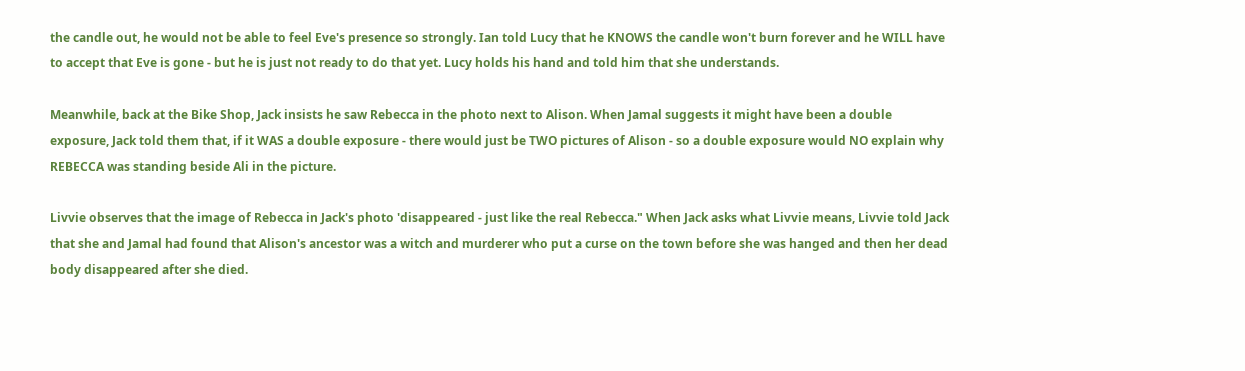the candle out, he would not be able to feel Eve's presence so strongly. Ian told Lucy that he KNOWS the candle won't burn forever and he WILL have to accept that Eve is gone - but he is just not ready to do that yet. Lucy holds his hand and told him that she understands.

Meanwhile, back at the Bike Shop, Jack insists he saw Rebecca in the photo next to Alison. When Jamal suggests it might have been a double exposure, Jack told them that, if it WAS a double exposure - there would just be TWO pictures of Alison - so a double exposure would NO explain why REBECCA was standing beside Ali in the picture.

Livvie observes that the image of Rebecca in Jack's photo 'disappeared - just like the real Rebecca." When Jack asks what Livvie means, Livvie told Jack that she and Jamal had found that Alison's ancestor was a witch and murderer who put a curse on the town before she was hanged and then her dead body disappeared after she died.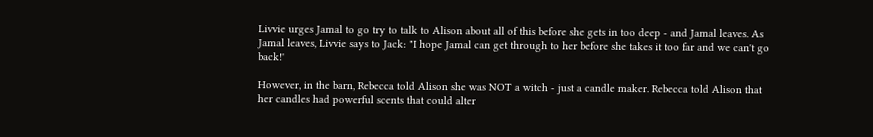Livvie urges Jamal to go try to talk to Alison about all of this before she gets in too deep - and Jamal leaves. As Jamal leaves, Livvie says to Jack: "I hope Jamal can get through to her before she takes it too far and we can't go back!'

However, in the barn, Rebecca told Alison she was NOT a witch - just a candle maker. Rebecca told Alison that her candles had powerful scents that could alter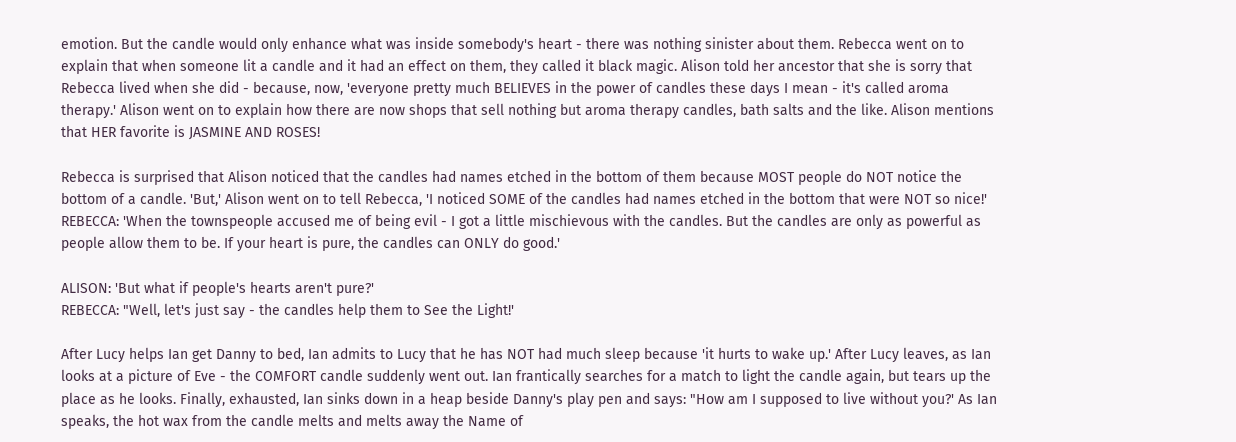emotion. But the candle would only enhance what was inside somebody's heart - there was nothing sinister about them. Rebecca went on to explain that when someone lit a candle and it had an effect on them, they called it black magic. Alison told her ancestor that she is sorry that Rebecca lived when she did - because, now, 'everyone pretty much BELIEVES in the power of candles these days I mean - it's called aroma therapy.' Alison went on to explain how there are now shops that sell nothing but aroma therapy candles, bath salts and the like. Alison mentions that HER favorite is JASMINE AND ROSES!

Rebecca is surprised that Alison noticed that the candles had names etched in the bottom of them because MOST people do NOT notice the bottom of a candle. 'But,' Alison went on to tell Rebecca, 'I noticed SOME of the candles had names etched in the bottom that were NOT so nice!'
REBECCA: 'When the townspeople accused me of being evil - I got a little mischievous with the candles. But the candles are only as powerful as people allow them to be. If your heart is pure, the candles can ONLY do good.'

ALISON: 'But what if people's hearts aren't pure?'
REBECCA: "Well, let's just say - the candles help them to See the Light!'

After Lucy helps Ian get Danny to bed, Ian admits to Lucy that he has NOT had much sleep because 'it hurts to wake up.' After Lucy leaves, as Ian looks at a picture of Eve - the COMFORT candle suddenly went out. Ian frantically searches for a match to light the candle again, but tears up the place as he looks. Finally, exhausted, Ian sinks down in a heap beside Danny's play pen and says: "How am I supposed to live without you?' As Ian speaks, the hot wax from the candle melts and melts away the Name of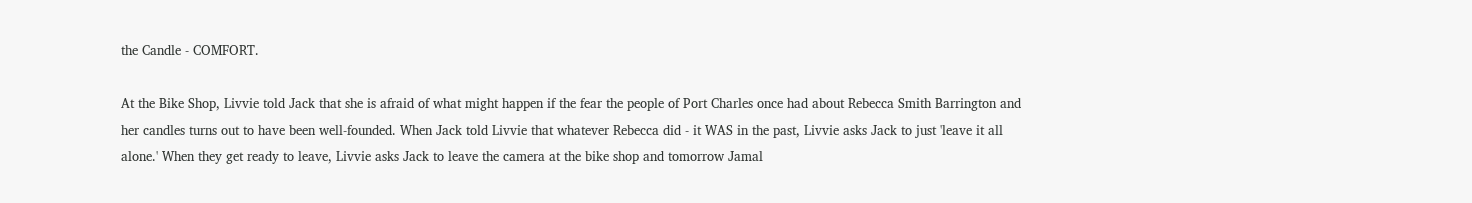the Candle - COMFORT.

At the Bike Shop, Livvie told Jack that she is afraid of what might happen if the fear the people of Port Charles once had about Rebecca Smith Barrington and her candles turns out to have been well-founded. When Jack told Livvie that whatever Rebecca did - it WAS in the past, Livvie asks Jack to just 'leave it all alone.' When they get ready to leave, Livvie asks Jack to leave the camera at the bike shop and tomorrow Jamal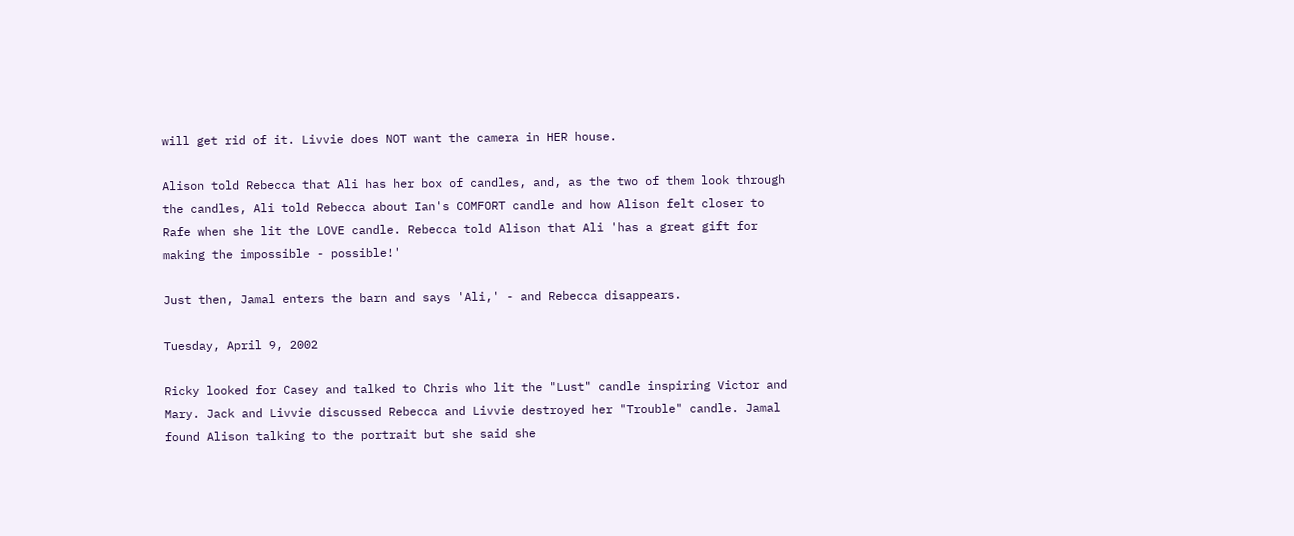will get rid of it. Livvie does NOT want the camera in HER house.

Alison told Rebecca that Ali has her box of candles, and, as the two of them look through the candles, Ali told Rebecca about Ian's COMFORT candle and how Alison felt closer to Rafe when she lit the LOVE candle. Rebecca told Alison that Ali 'has a great gift for making the impossible - possible!'

Just then, Jamal enters the barn and says 'Ali,' - and Rebecca disappears.

Tuesday, April 9, 2002

Ricky looked for Casey and talked to Chris who lit the "Lust" candle inspiring Victor and Mary. Jack and Livvie discussed Rebecca and Livvie destroyed her "Trouble" candle. Jamal found Alison talking to the portrait but she said she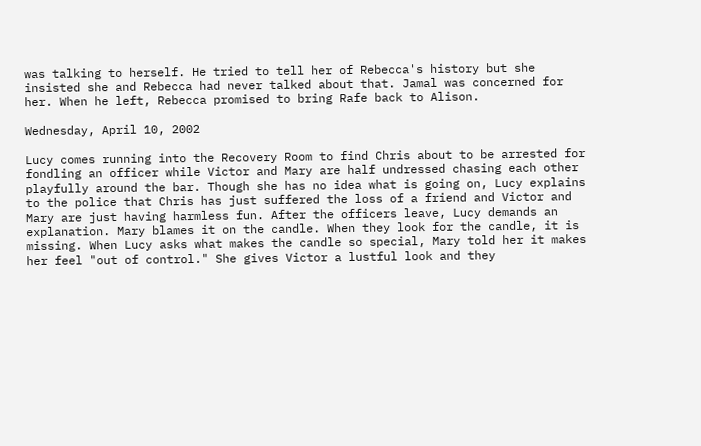was talking to herself. He tried to tell her of Rebecca's history but she insisted she and Rebecca had never talked about that. Jamal was concerned for her. When he left, Rebecca promised to bring Rafe back to Alison.

Wednesday, April 10, 2002

Lucy comes running into the Recovery Room to find Chris about to be arrested for fondling an officer while Victor and Mary are half undressed chasing each other playfully around the bar. Though she has no idea what is going on, Lucy explains to the police that Chris has just suffered the loss of a friend and Victor and Mary are just having harmless fun. After the officers leave, Lucy demands an explanation. Mary blames it on the candle. When they look for the candle, it is missing. When Lucy asks what makes the candle so special, Mary told her it makes her feel "out of control." She gives Victor a lustful look and they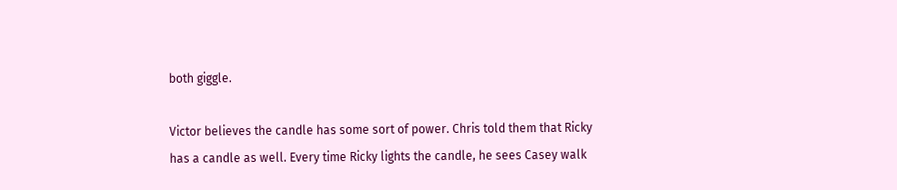both giggle.

Victor believes the candle has some sort of power. Chris told them that Ricky has a candle as well. Every time Ricky lights the candle, he sees Casey walk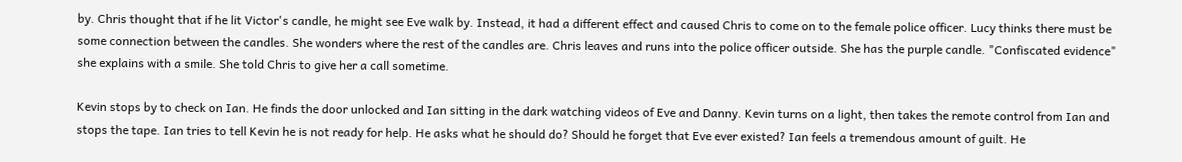by. Chris thought that if he lit Victor's candle, he might see Eve walk by. Instead, it had a different effect and caused Chris to come on to the female police officer. Lucy thinks there must be some connection between the candles. She wonders where the rest of the candles are. Chris leaves and runs into the police officer outside. She has the purple candle. "Confiscated evidence" she explains with a smile. She told Chris to give her a call sometime.

Kevin stops by to check on Ian. He finds the door unlocked and Ian sitting in the dark watching videos of Eve and Danny. Kevin turns on a light, then takes the remote control from Ian and stops the tape. Ian tries to tell Kevin he is not ready for help. He asks what he should do? Should he forget that Eve ever existed? Ian feels a tremendous amount of guilt. He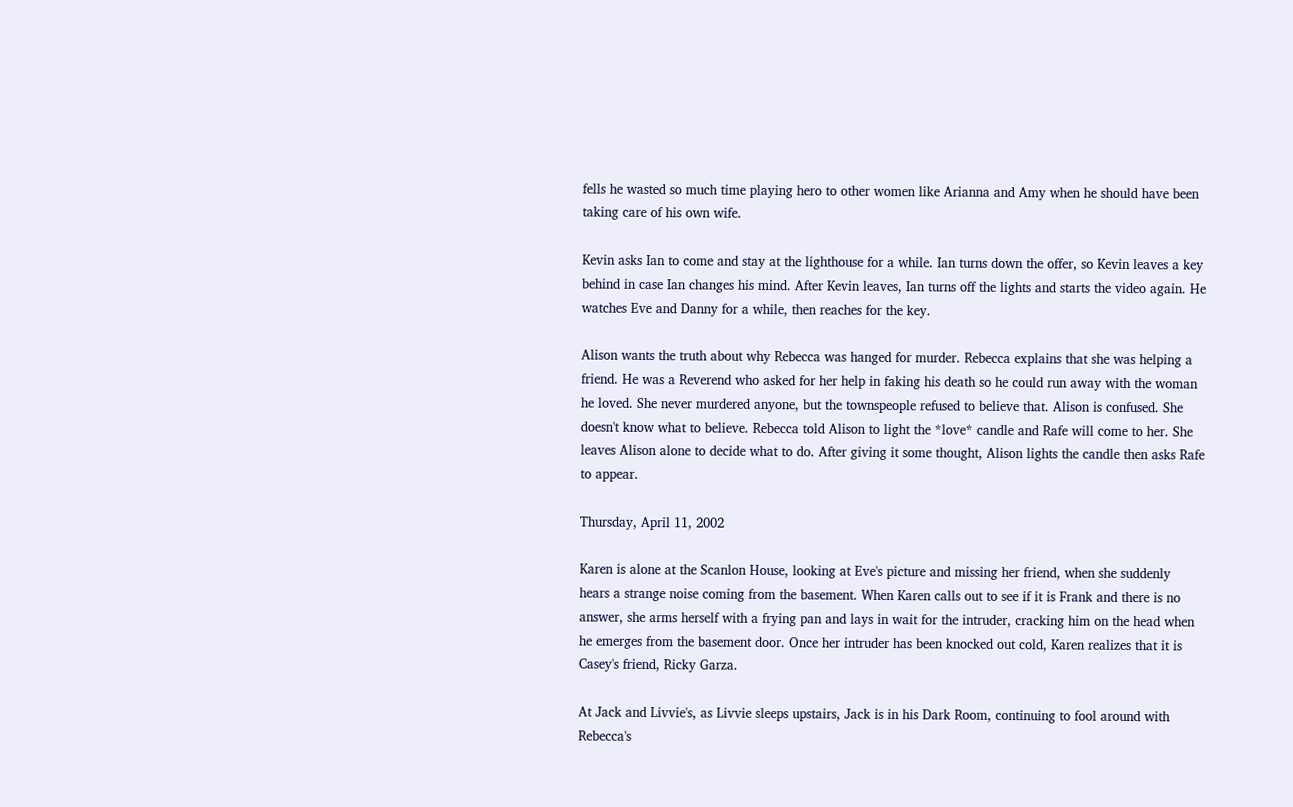fells he wasted so much time playing hero to other women like Arianna and Amy when he should have been taking care of his own wife.

Kevin asks Ian to come and stay at the lighthouse for a while. Ian turns down the offer, so Kevin leaves a key behind in case Ian changes his mind. After Kevin leaves, Ian turns off the lights and starts the video again. He watches Eve and Danny for a while, then reaches for the key.

Alison wants the truth about why Rebecca was hanged for murder. Rebecca explains that she was helping a friend. He was a Reverend who asked for her help in faking his death so he could run away with the woman he loved. She never murdered anyone, but the townspeople refused to believe that. Alison is confused. She doesn't know what to believe. Rebecca told Alison to light the *love* candle and Rafe will come to her. She leaves Alison alone to decide what to do. After giving it some thought, Alison lights the candle then asks Rafe to appear.

Thursday, April 11, 2002

Karen is alone at the Scanlon House, looking at Eve's picture and missing her friend, when she suddenly hears a strange noise coming from the basement. When Karen calls out to see if it is Frank and there is no answer, she arms herself with a frying pan and lays in wait for the intruder, cracking him on the head when he emerges from the basement door. Once her intruder has been knocked out cold, Karen realizes that it is Casey's friend, Ricky Garza.

At Jack and Livvie's, as Livvie sleeps upstairs, Jack is in his Dark Room, continuing to fool around with Rebecca's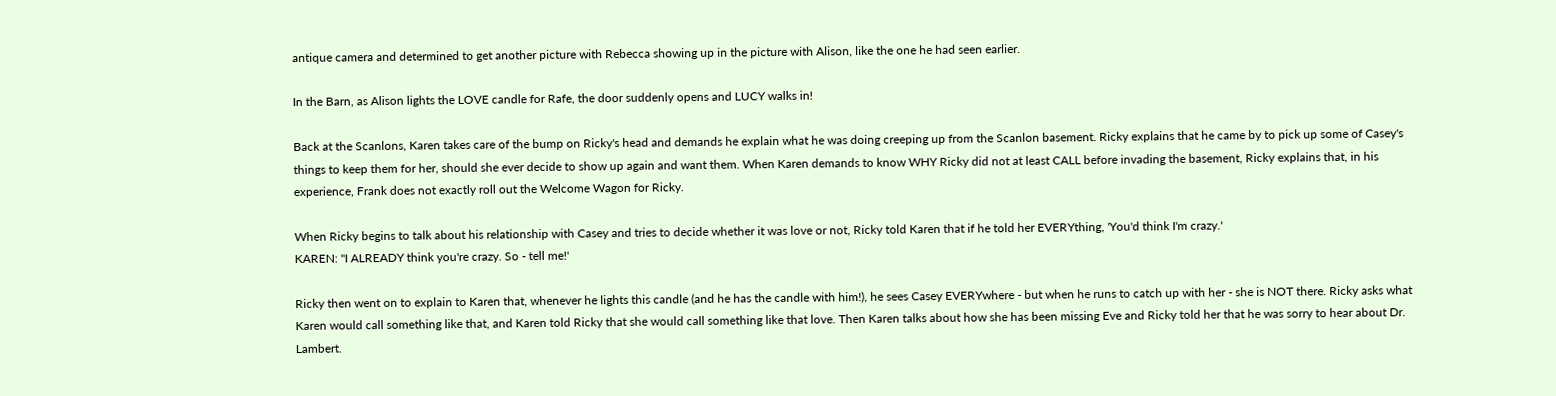antique camera and determined to get another picture with Rebecca showing up in the picture with Alison, like the one he had seen earlier.

In the Barn, as Alison lights the LOVE candle for Rafe, the door suddenly opens and LUCY walks in!

Back at the Scanlons, Karen takes care of the bump on Ricky's head and demands he explain what he was doing creeping up from the Scanlon basement. Ricky explains that he came by to pick up some of Casey's things to keep them for her, should she ever decide to show up again and want them. When Karen demands to know WHY Ricky did not at least CALL before invading the basement, Ricky explains that, in his experience, Frank does not exactly roll out the Welcome Wagon for Ricky.

When Ricky begins to talk about his relationship with Casey and tries to decide whether it was love or not, Ricky told Karen that if he told her EVERYthing, 'You'd think I'm crazy.'
KAREN: "I ALREADY think you're crazy. So - tell me!'

Ricky then went on to explain to Karen that, whenever he lights this candle (and he has the candle with him!), he sees Casey EVERYwhere - but when he runs to catch up with her - she is NOT there. Ricky asks what Karen would call something like that, and Karen told Ricky that she would call something like that love. Then Karen talks about how she has been missing Eve and Ricky told her that he was sorry to hear about Dr. Lambert.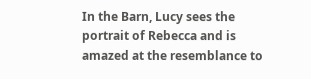In the Barn, Lucy sees the portrait of Rebecca and is amazed at the resemblance to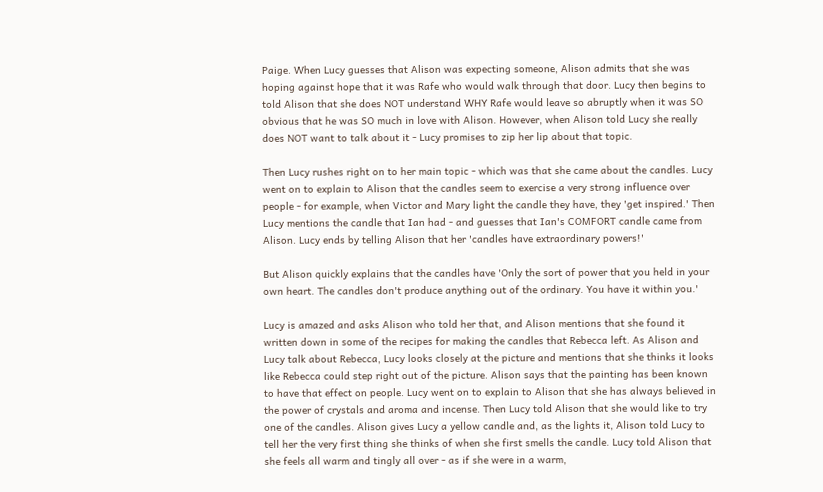Paige. When Lucy guesses that Alison was expecting someone, Alison admits that she was hoping against hope that it was Rafe who would walk through that door. Lucy then begins to told Alison that she does NOT understand WHY Rafe would leave so abruptly when it was SO obvious that he was SO much in love with Alison. However, when Alison told Lucy she really does NOT want to talk about it - Lucy promises to zip her lip about that topic.

Then Lucy rushes right on to her main topic - which was that she came about the candles. Lucy went on to explain to Alison that the candles seem to exercise a very strong influence over people - for example, when Victor and Mary light the candle they have, they 'get inspired.' Then Lucy mentions the candle that Ian had - and guesses that Ian's COMFORT candle came from Alison. Lucy ends by telling Alison that her 'candles have extraordinary powers!'

But Alison quickly explains that the candles have 'Only the sort of power that you held in your own heart. The candles don't produce anything out of the ordinary. You have it within you.'

Lucy is amazed and asks Alison who told her that, and Alison mentions that she found it written down in some of the recipes for making the candles that Rebecca left. As Alison and Lucy talk about Rebecca, Lucy looks closely at the picture and mentions that she thinks it looks like Rebecca could step right out of the picture. Alison says that the painting has been known to have that effect on people. Lucy went on to explain to Alison that she has always believed in the power of crystals and aroma and incense. Then Lucy told Alison that she would like to try one of the candles. Alison gives Lucy a yellow candle and, as the lights it, Alison told Lucy to tell her the very first thing she thinks of when she first smells the candle. Lucy told Alison that she feels all warm and tingly all over - as if she were in a warm,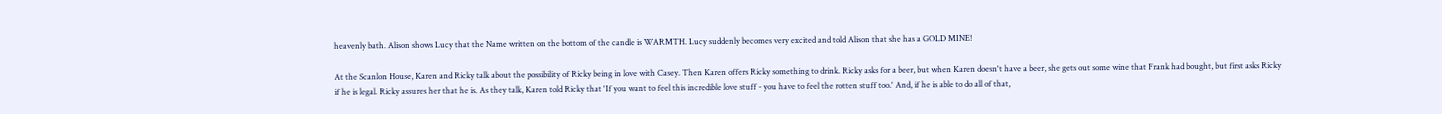heavenly bath. Alison shows Lucy that the Name written on the bottom of the candle is WARMTH. Lucy suddenly becomes very excited and told Alison that she has a GOLD MINE!

At the Scanlon House, Karen and Ricky talk about the possibility of Ricky being in love with Casey. Then Karen offers Ricky something to drink. Ricky asks for a beer, but when Karen doesn't have a beer, she gets out some wine that Frank had bought, but first asks Ricky if he is legal. Ricky assures her that he is. As they talk, Karen told Ricky that 'If you want to feel this incredible love stuff - you have to feel the rotten stuff too.' And, if he is able to do all of that,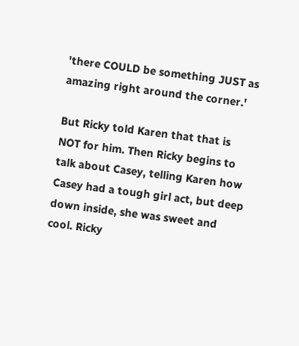'there COULD be something JUST as amazing right around the corner.'

But Ricky told Karen that that is NOT for him. Then Ricky begins to talk about Casey, telling Karen how Casey had a tough girl act, but deep down inside, she was sweet and cool. Ricky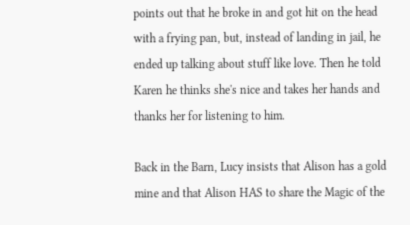points out that he broke in and got hit on the head with a frying pan, but, instead of landing in jail, he ended up talking about stuff like love. Then he told Karen he thinks she's nice and takes her hands and thanks her for listening to him.

Back in the Barn, Lucy insists that Alison has a gold mine and that Alison HAS to share the Magic of the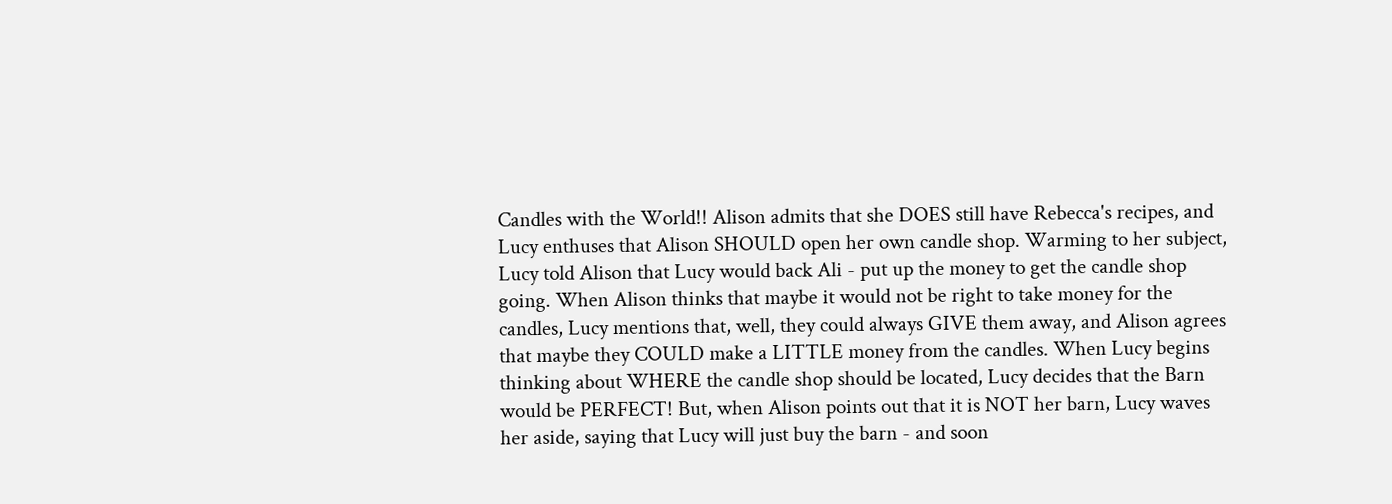Candles with the World!! Alison admits that she DOES still have Rebecca's recipes, and Lucy enthuses that Alison SHOULD open her own candle shop. Warming to her subject, Lucy told Alison that Lucy would back Ali - put up the money to get the candle shop going. When Alison thinks that maybe it would not be right to take money for the candles, Lucy mentions that, well, they could always GIVE them away, and Alison agrees that maybe they COULD make a LITTLE money from the candles. When Lucy begins thinking about WHERE the candle shop should be located, Lucy decides that the Barn would be PERFECT! But, when Alison points out that it is NOT her barn, Lucy waves her aside, saying that Lucy will just buy the barn - and soon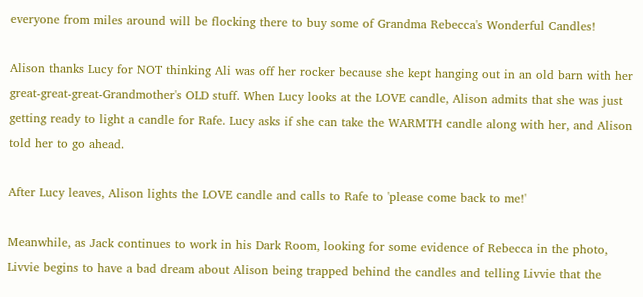everyone from miles around will be flocking there to buy some of Grandma Rebecca's Wonderful Candles!

Alison thanks Lucy for NOT thinking Ali was off her rocker because she kept hanging out in an old barn with her great-great-great-Grandmother's OLD stuff. When Lucy looks at the LOVE candle, Alison admits that she was just getting ready to light a candle for Rafe. Lucy asks if she can take the WARMTH candle along with her, and Alison told her to go ahead.

After Lucy leaves, Alison lights the LOVE candle and calls to Rafe to 'please come back to me!'

Meanwhile, as Jack continues to work in his Dark Room, looking for some evidence of Rebecca in the photo, Livvie begins to have a bad dream about Alison being trapped behind the candles and telling Livvie that the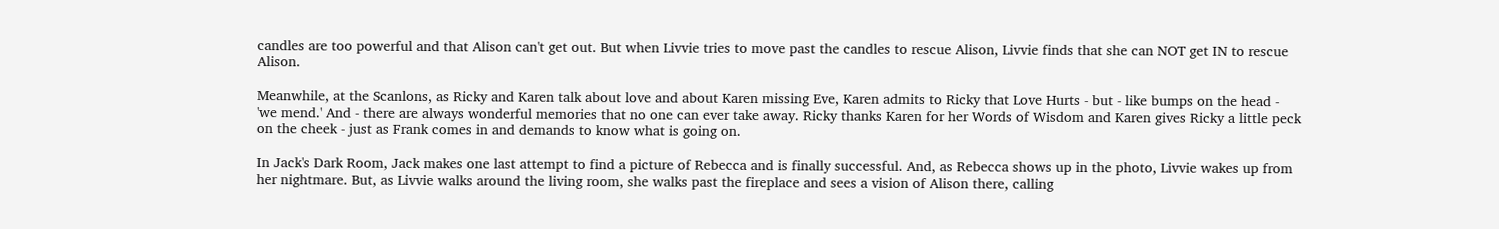candles are too powerful and that Alison can't get out. But when Livvie tries to move past the candles to rescue Alison, Livvie finds that she can NOT get IN to rescue Alison.

Meanwhile, at the Scanlons, as Ricky and Karen talk about love and about Karen missing Eve, Karen admits to Ricky that Love Hurts - but - like bumps on the head - 'we mend.' And - there are always wonderful memories that no one can ever take away. Ricky thanks Karen for her Words of Wisdom and Karen gives Ricky a little peck on the cheek - just as Frank comes in and demands to know what is going on.

In Jack's Dark Room, Jack makes one last attempt to find a picture of Rebecca and is finally successful. And, as Rebecca shows up in the photo, Livvie wakes up from her nightmare. But, as Livvie walks around the living room, she walks past the fireplace and sees a vision of Alison there, calling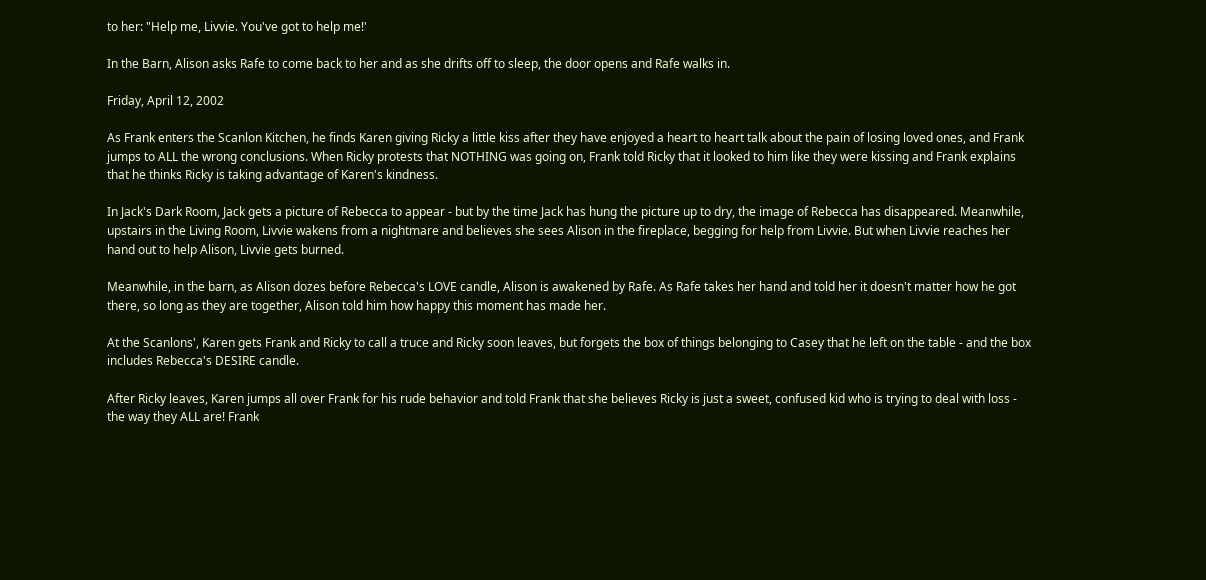to her: "Help me, Livvie. You've got to help me!'

In the Barn, Alison asks Rafe to come back to her and as she drifts off to sleep, the door opens and Rafe walks in.

Friday, April 12, 2002

As Frank enters the Scanlon Kitchen, he finds Karen giving Ricky a little kiss after they have enjoyed a heart to heart talk about the pain of losing loved ones, and Frank jumps to ALL the wrong conclusions. When Ricky protests that NOTHING was going on, Frank told Ricky that it looked to him like they were kissing and Frank explains that he thinks Ricky is taking advantage of Karen's kindness.

In Jack's Dark Room, Jack gets a picture of Rebecca to appear - but by the time Jack has hung the picture up to dry, the image of Rebecca has disappeared. Meanwhile, upstairs in the Living Room, Livvie wakens from a nightmare and believes she sees Alison in the fireplace, begging for help from Livvie. But when Livvie reaches her hand out to help Alison, Livvie gets burned.

Meanwhile, in the barn, as Alison dozes before Rebecca's LOVE candle, Alison is awakened by Rafe. As Rafe takes her hand and told her it doesn't matter how he got there, so long as they are together, Alison told him how happy this moment has made her.

At the Scanlons', Karen gets Frank and Ricky to call a truce and Ricky soon leaves, but forgets the box of things belonging to Casey that he left on the table - and the box includes Rebecca's DESIRE candle.

After Ricky leaves, Karen jumps all over Frank for his rude behavior and told Frank that she believes Ricky is just a sweet, confused kid who is trying to deal with loss - the way they ALL are! Frank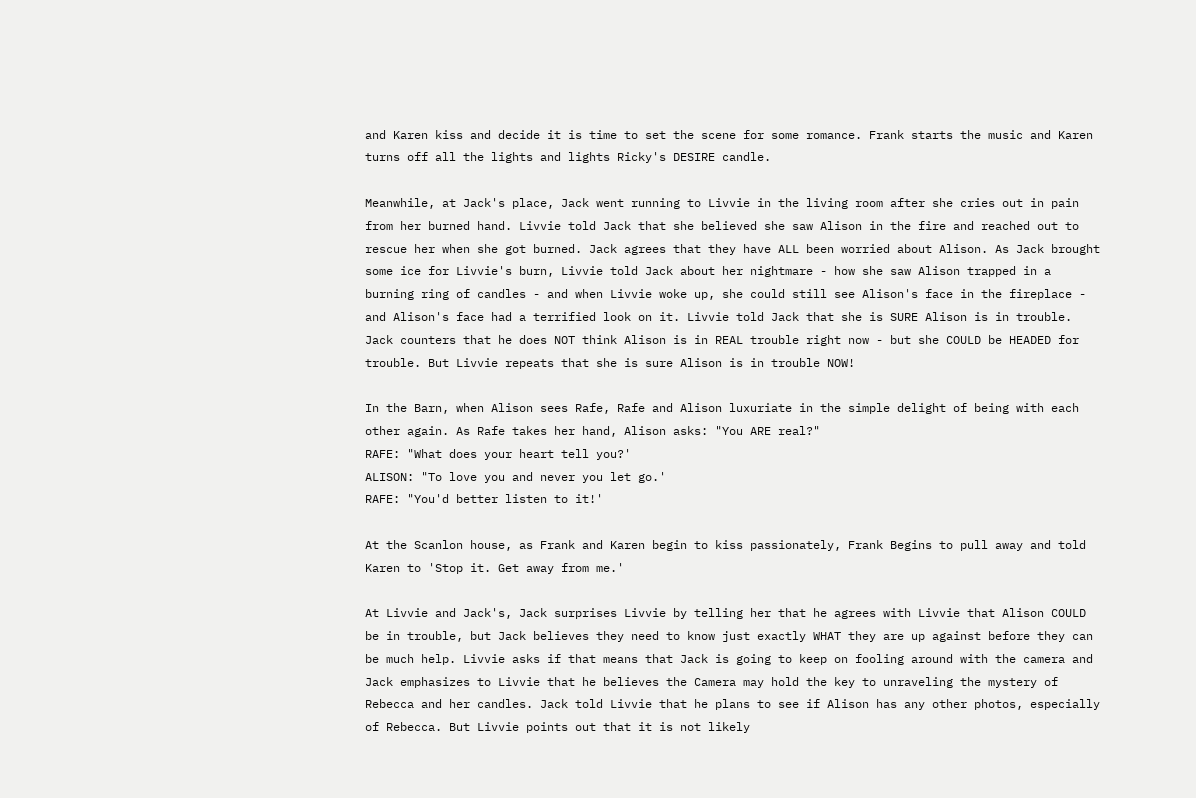and Karen kiss and decide it is time to set the scene for some romance. Frank starts the music and Karen turns off all the lights and lights Ricky's DESIRE candle.

Meanwhile, at Jack's place, Jack went running to Livvie in the living room after she cries out in pain from her burned hand. Livvie told Jack that she believed she saw Alison in the fire and reached out to rescue her when she got burned. Jack agrees that they have ALL been worried about Alison. As Jack brought some ice for Livvie's burn, Livvie told Jack about her nightmare - how she saw Alison trapped in a burning ring of candles - and when Livvie woke up, she could still see Alison's face in the fireplace - and Alison's face had a terrified look on it. Livvie told Jack that she is SURE Alison is in trouble. Jack counters that he does NOT think Alison is in REAL trouble right now - but she COULD be HEADED for trouble. But Livvie repeats that she is sure Alison is in trouble NOW!

In the Barn, when Alison sees Rafe, Rafe and Alison luxuriate in the simple delight of being with each other again. As Rafe takes her hand, Alison asks: "You ARE real?"
RAFE: "What does your heart tell you?'
ALISON: "To love you and never you let go.'
RAFE: "You'd better listen to it!'

At the Scanlon house, as Frank and Karen begin to kiss passionately, Frank Begins to pull away and told Karen to 'Stop it. Get away from me.'

At Livvie and Jack's, Jack surprises Livvie by telling her that he agrees with Livvie that Alison COULD be in trouble, but Jack believes they need to know just exactly WHAT they are up against before they can be much help. Livvie asks if that means that Jack is going to keep on fooling around with the camera and Jack emphasizes to Livvie that he believes the Camera may hold the key to unraveling the mystery of Rebecca and her candles. Jack told Livvie that he plans to see if Alison has any other photos, especially of Rebecca. But Livvie points out that it is not likely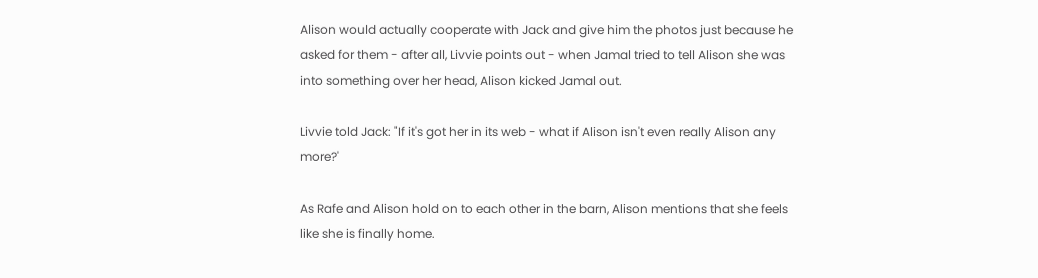Alison would actually cooperate with Jack and give him the photos just because he asked for them - after all, Livvie points out - when Jamal tried to tell Alison she was into something over her head, Alison kicked Jamal out.

Livvie told Jack: "If it's got her in its web - what if Alison isn't even really Alison any more?'

As Rafe and Alison hold on to each other in the barn, Alison mentions that she feels like she is finally home.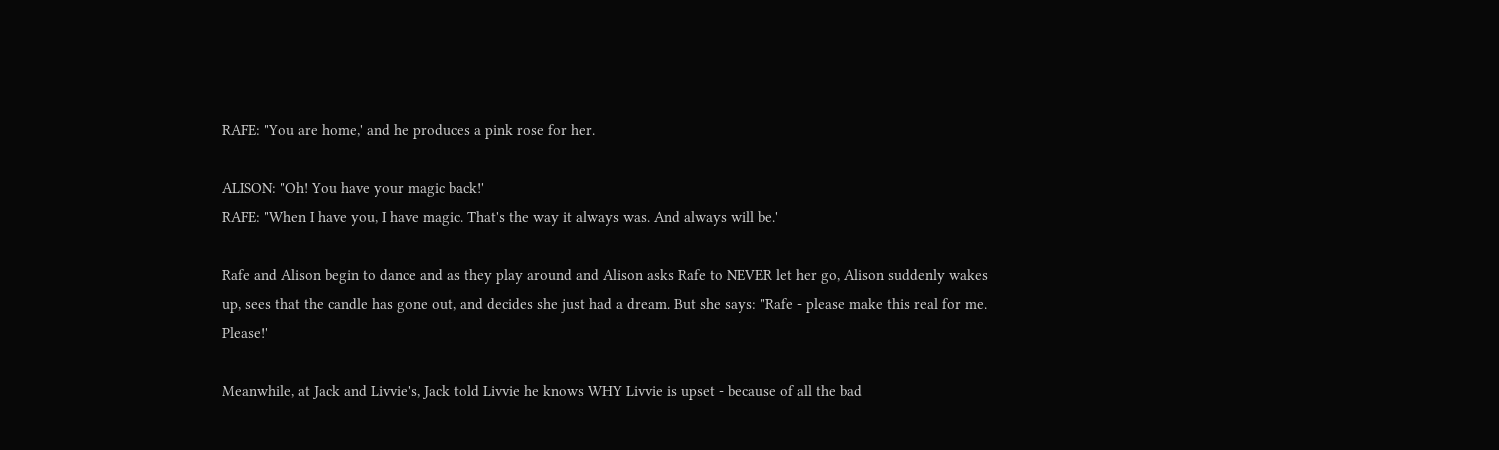RAFE: "You are home,' and he produces a pink rose for her.

ALISON: "Oh! You have your magic back!'
RAFE: "When I have you, I have magic. That's the way it always was. And always will be.'

Rafe and Alison begin to dance and as they play around and Alison asks Rafe to NEVER let her go, Alison suddenly wakes up, sees that the candle has gone out, and decides she just had a dream. But she says: "Rafe - please make this real for me. Please!'

Meanwhile, at Jack and Livvie's, Jack told Livvie he knows WHY Livvie is upset - because of all the bad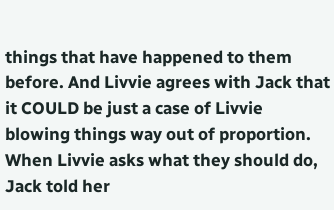things that have happened to them before. And Livvie agrees with Jack that it COULD be just a case of Livvie blowing things way out of proportion. When Livvie asks what they should do, Jack told her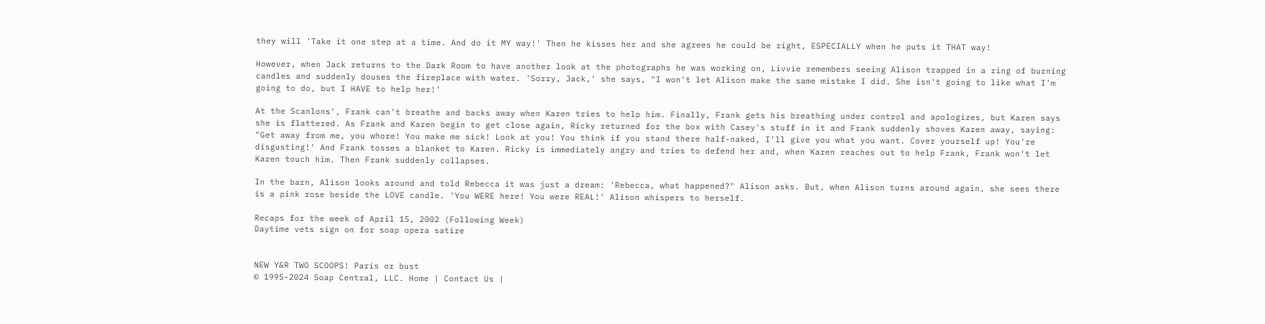they will 'Take it one step at a time. And do it MY way!' Then he kisses her and she agrees he could be right, ESPECIALLY when he puts it THAT way!

However, when Jack returns to the Dark Room to have another look at the photographs he was working on, Livvie remembers seeing Alison trapped in a ring of burning candles and suddenly douses the fireplace with water. 'Sorry, Jack,' she says, "I won't let Alison make the same mistake I did. She isn't going to like what I'm going to do, but I HAVE to help her!'

At the Scanlons', Frank can't breathe and backs away when Karen tries to help him. Finally, Frank gets his breathing under control and apologizes, but Karen says she is flattered. As Frank and Karen begin to get close again, Ricky returned for the box with Casey's stuff in it and Frank suddenly shoves Karen away, saying: "Get away from me, you whore! You make me sick! Look at you! You think if you stand there half-naked, I'll give you what you want. Cover yourself up! You're disgusting!' And Frank tosses a blanket to Karen. Ricky is immediately angry and tries to defend her and, when Karen reaches out to help Frank, Frank won't let Karen touch him. Then Frank suddenly collapses.

In the barn, Alison looks around and told Rebecca it was just a dream: 'Rebecca, what happened?" Alison asks. But, when Alison turns around again, she sees there is a pink rose beside the LOVE candle. 'You WERE here! You were REAL!' Alison whispers to herself.

Recaps for the week of April 15, 2002 (Following Week)
Daytime vets sign on for soap opera satire


NEW Y&R TWO SCOOPS! Paris or bust
© 1995-2024 Soap Central, LLC. Home | Contact Us |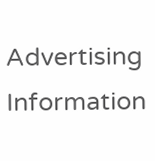Advertising Information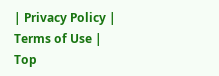| Privacy Policy | Terms of Use | Top